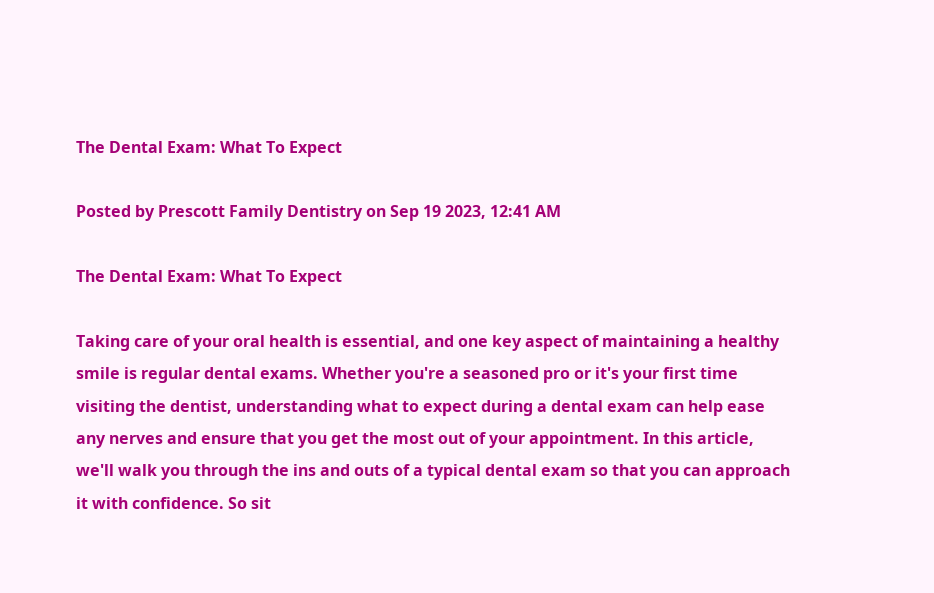The Dental Exam: What To Expect

Posted by Prescott Family Dentistry on Sep 19 2023, 12:41 AM

The Dental Exam: What To Expect

Taking care of your oral health is essential, and one key aspect of maintaining a healthy smile is regular dental exams. Whether you're a seasoned pro or it's your first time visiting the dentist, understanding what to expect during a dental exam can help ease any nerves and ensure that you get the most out of your appointment. In this article, we'll walk you through the ins and outs of a typical dental exam so that you can approach it with confidence. So sit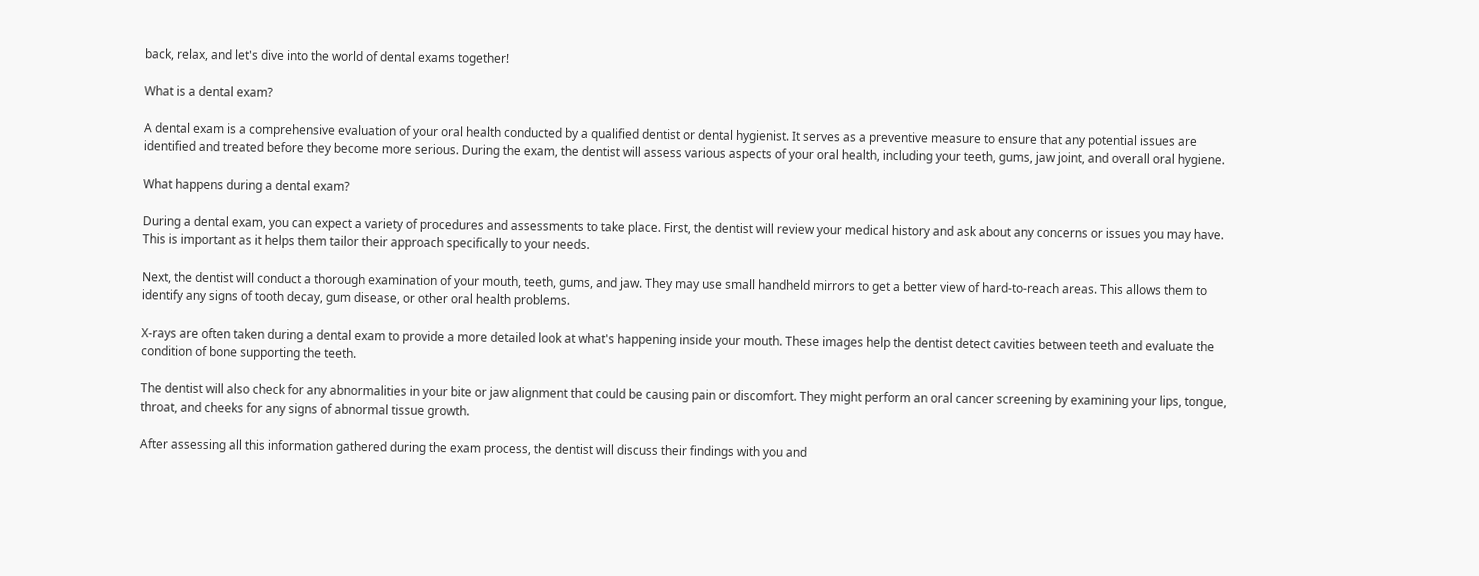back, relax, and let's dive into the world of dental exams together!

What is a dental exam?

A dental exam is a comprehensive evaluation of your oral health conducted by a qualified dentist or dental hygienist. It serves as a preventive measure to ensure that any potential issues are identified and treated before they become more serious. During the exam, the dentist will assess various aspects of your oral health, including your teeth, gums, jaw joint, and overall oral hygiene.

What happens during a dental exam?

During a dental exam, you can expect a variety of procedures and assessments to take place. First, the dentist will review your medical history and ask about any concerns or issues you may have. This is important as it helps them tailor their approach specifically to your needs.

Next, the dentist will conduct a thorough examination of your mouth, teeth, gums, and jaw. They may use small handheld mirrors to get a better view of hard-to-reach areas. This allows them to identify any signs of tooth decay, gum disease, or other oral health problems.

X-rays are often taken during a dental exam to provide a more detailed look at what's happening inside your mouth. These images help the dentist detect cavities between teeth and evaluate the condition of bone supporting the teeth.

The dentist will also check for any abnormalities in your bite or jaw alignment that could be causing pain or discomfort. They might perform an oral cancer screening by examining your lips, tongue, throat, and cheeks for any signs of abnormal tissue growth.

After assessing all this information gathered during the exam process, the dentist will discuss their findings with you and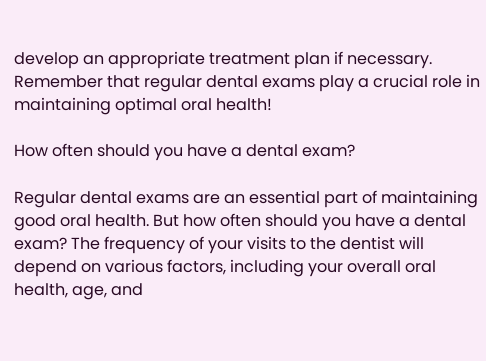develop an appropriate treatment plan if necessary. Remember that regular dental exams play a crucial role in maintaining optimal oral health!

How often should you have a dental exam?

Regular dental exams are an essential part of maintaining good oral health. But how often should you have a dental exam? The frequency of your visits to the dentist will depend on various factors, including your overall oral health, age, and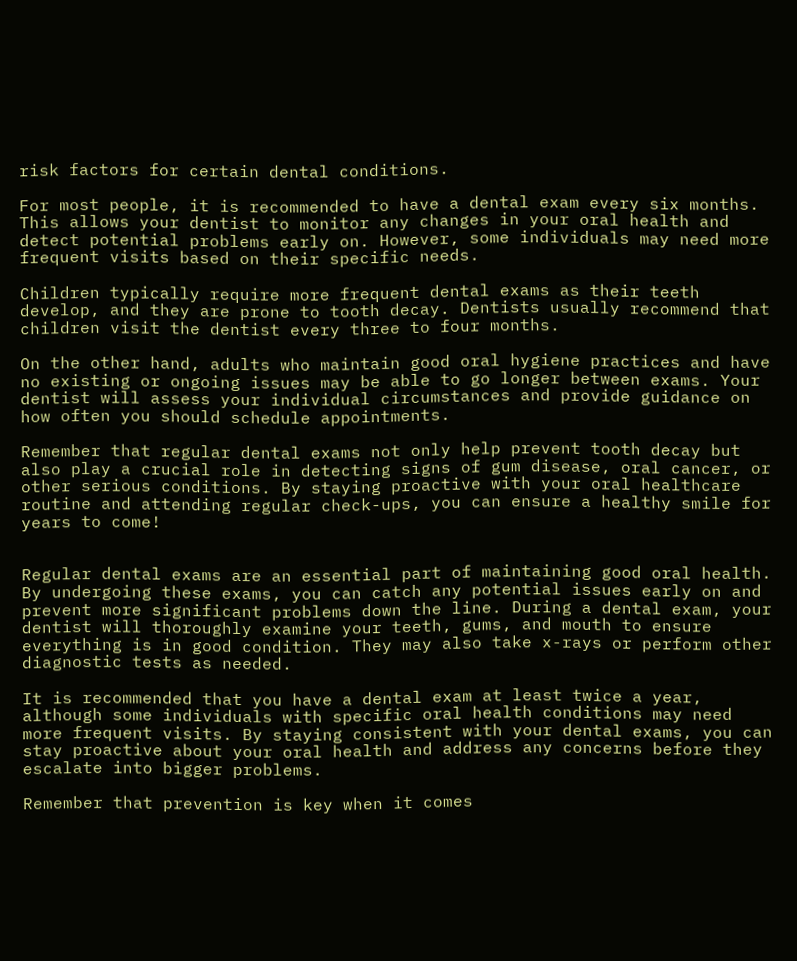risk factors for certain dental conditions.

For most people, it is recommended to have a dental exam every six months. This allows your dentist to monitor any changes in your oral health and detect potential problems early on. However, some individuals may need more frequent visits based on their specific needs.

Children typically require more frequent dental exams as their teeth develop, and they are prone to tooth decay. Dentists usually recommend that children visit the dentist every three to four months.

On the other hand, adults who maintain good oral hygiene practices and have no existing or ongoing issues may be able to go longer between exams. Your dentist will assess your individual circumstances and provide guidance on how often you should schedule appointments.

Remember that regular dental exams not only help prevent tooth decay but also play a crucial role in detecting signs of gum disease, oral cancer, or other serious conditions. By staying proactive with your oral healthcare routine and attending regular check-ups, you can ensure a healthy smile for years to come!


Regular dental exams are an essential part of maintaining good oral health. By undergoing these exams, you can catch any potential issues early on and prevent more significant problems down the line. During a dental exam, your dentist will thoroughly examine your teeth, gums, and mouth to ensure everything is in good condition. They may also take x-rays or perform other diagnostic tests as needed.

It is recommended that you have a dental exam at least twice a year, although some individuals with specific oral health conditions may need more frequent visits. By staying consistent with your dental exams, you can stay proactive about your oral health and address any concerns before they escalate into bigger problems.

Remember that prevention is key when it comes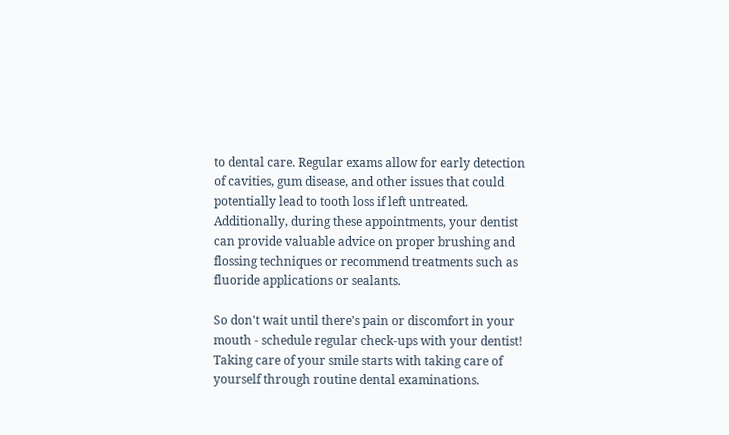to dental care. Regular exams allow for early detection of cavities, gum disease, and other issues that could potentially lead to tooth loss if left untreated. Additionally, during these appointments, your dentist can provide valuable advice on proper brushing and flossing techniques or recommend treatments such as fluoride applications or sealants.

So don't wait until there's pain or discomfort in your mouth - schedule regular check-ups with your dentist! Taking care of your smile starts with taking care of yourself through routine dental examinations.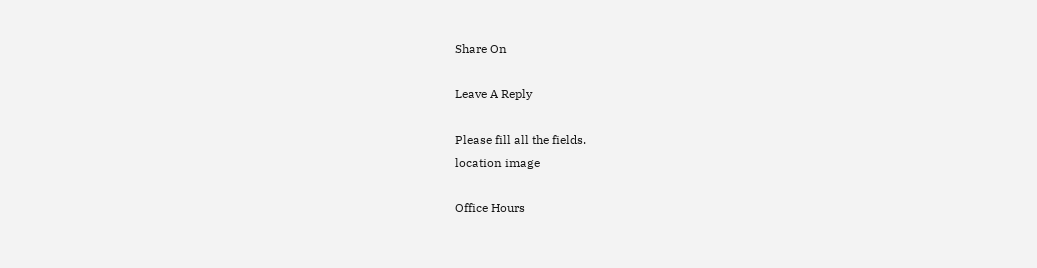Share On

Leave A Reply

Please fill all the fields.
location image

Office Hours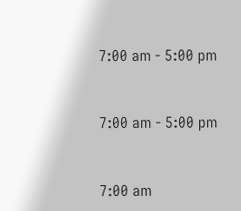7:00 am - 5:00 pm


7:00 am - 5:00 pm


7:00 am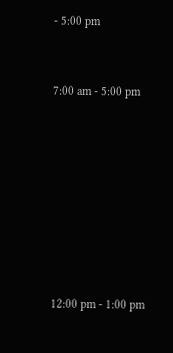- 5:00 pm


7:00 am - 5:00 pm








12:00 pm - 1:00 pm